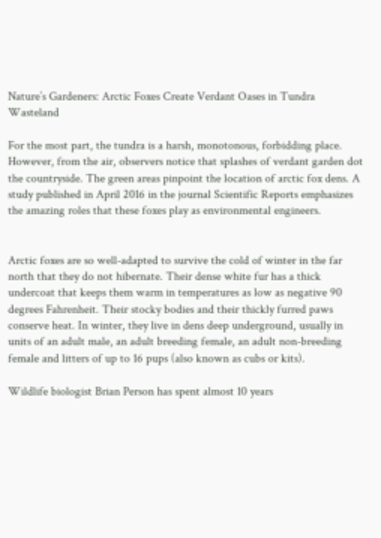Nature’s Gardeners: Arctic Foxes Create Verdant Oases in Tundra Wasteland

For the most part, the tundra is a harsh, monotonous, forbidding place. However, from the air, observers notice that splashes of verdant garden dot the countryside. The green areas pinpoint the location of arctic fox dens. A study published in April 2016 in the journal Scientific Reports emphasizes the amazing roles that these foxes play as environmental engineers.


Arctic foxes are so well-adapted to survive the cold of winter in the far north that they do not hibernate. Their dense white fur has a thick undercoat that keeps them warm in temperatures as low as negative 90 degrees Fahrenheit. Their stocky bodies and their thickly furred paws conserve heat. In winter, they live in dens deep underground, usually in units of an adult male, an adult breeding female, an adult non-breeding female and litters of up to 16 pups (also known as cubs or kits).

Wildlife biologist Brian Person has spent almost 10 years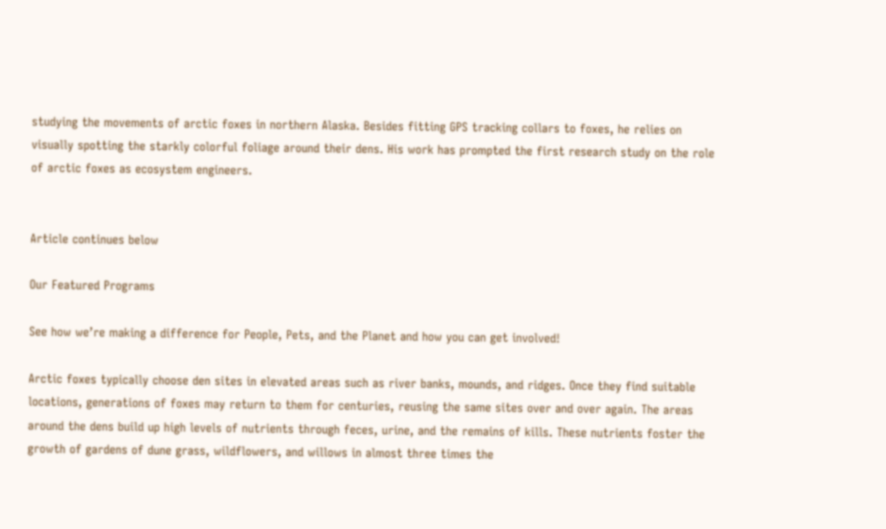studying the movements of arctic foxes in northern Alaska. Besides fitting GPS tracking collars to foxes, he relies on visually spotting the starkly colorful foliage around their dens. His work has prompted the first research study on the role of arctic foxes as ecosystem engineers.


Article continues below

Our Featured Programs

See how we’re making a difference for People, Pets, and the Planet and how you can get involved!

Arctic foxes typically choose den sites in elevated areas such as river banks, mounds, and ridges. Once they find suitable locations, generations of foxes may return to them for centuries, reusing the same sites over and over again. The areas around the dens build up high levels of nutrients through feces, urine, and the remains of kills. These nutrients foster the growth of gardens of dune grass, wildflowers, and willows in almost three times the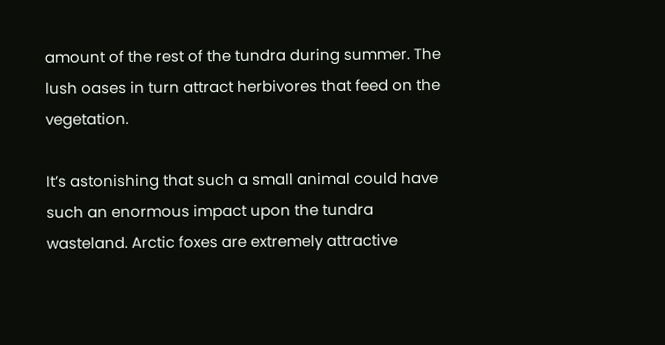amount of the rest of the tundra during summer. The lush oases in turn attract herbivores that feed on the vegetation.

It’s astonishing that such a small animal could have such an enormous impact upon the tundra wasteland. Arctic foxes are extremely attractive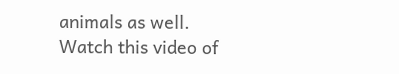animals as well. Watch this video of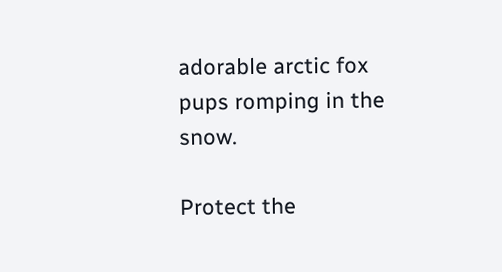adorable arctic fox pups romping in the snow.

Protect the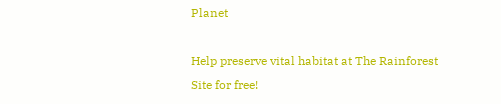Planet

Help preserve vital habitat at The Rainforest Site for free!